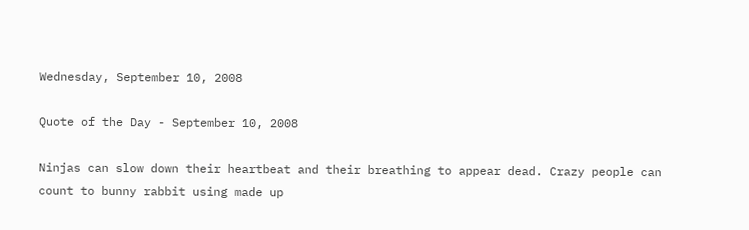Wednesday, September 10, 2008

Quote of the Day - September 10, 2008

Ninjas can slow down their heartbeat and their breathing to appear dead. Crazy people can count to bunny rabbit using made up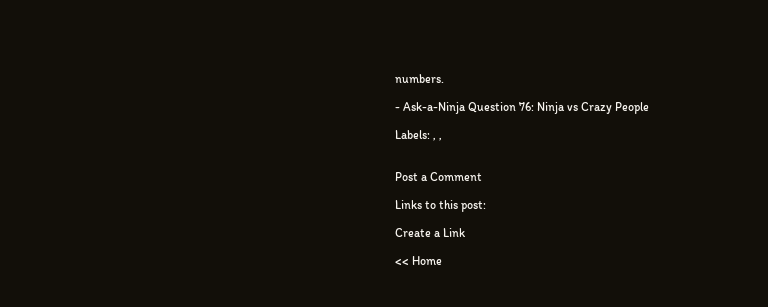numbers.

- Ask-a-Ninja Question 76: Ninja vs Crazy People

Labels: , ,


Post a Comment

Links to this post:

Create a Link

<< Home